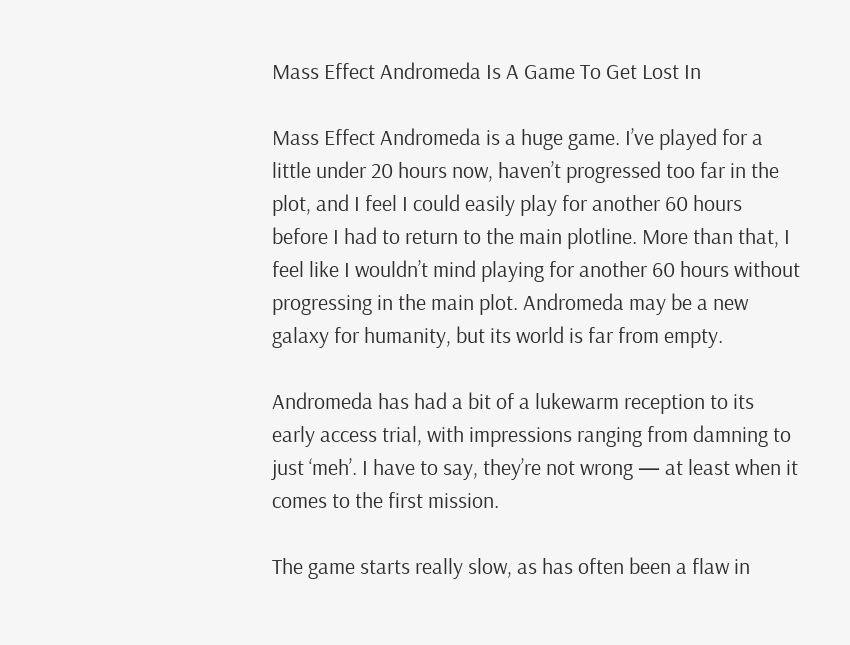Mass Effect Andromeda Is A Game To Get Lost In

Mass Effect Andromeda is a huge game. I’ve played for a little under 20 hours now, haven’t progressed too far in the plot, and I feel I could easily play for another 60 hours before I had to return to the main plotline. More than that, I feel like I wouldn’t mind playing for another 60 hours without progressing in the main plot. Andromeda may be a new galaxy for humanity, but its world is far from empty.

Andromeda has had a bit of a lukewarm reception to its early access trial, with impressions ranging from damning to just ‘meh’. I have to say, they’re not wrong — at least when it comes to the first mission.

The game starts really slow, as has often been a flaw in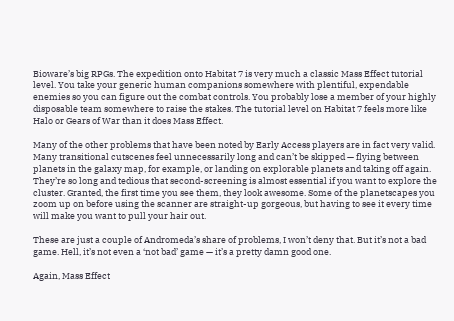Bioware’s big RPGs. The expedition onto Habitat 7 is very much a classic Mass Effect tutorial level. You take your generic human companions somewhere with plentiful, expendable enemies so you can figure out the combat controls. You probably lose a member of your highly disposable team somewhere to raise the stakes. The tutorial level on Habitat 7 feels more like Halo or Gears of War than it does Mass Effect.

Many of the other problems that have been noted by Early Access players are in fact very valid. Many transitional cutscenes feel unnecessarily long and can’t be skipped — flying between planets in the galaxy map, for example, or landing on explorable planets and taking off again. They’re so long and tedious that second-screening is almost essential if you want to explore the cluster. Granted, the first time you see them, they look awesome. Some of the planetscapes you zoom up on before using the scanner are straight-up gorgeous, but having to see it every time will make you want to pull your hair out.

These are just a couple of Andromeda’s share of problems, I won’t deny that. But it’s not a bad game. Hell, it’s not even a ‘not bad’ game — it’s a pretty damn good one.

Again, Mass Effect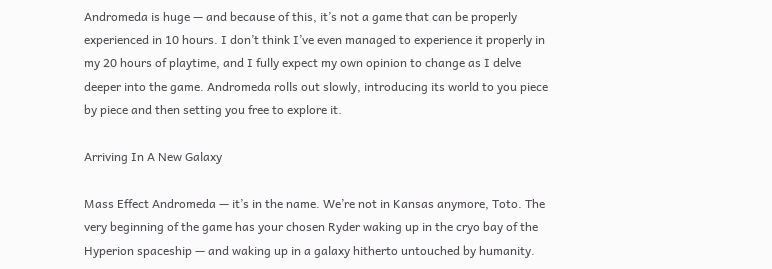Andromeda is huge — and because of this, it’s not a game that can be properly experienced in 10 hours. I don’t think I’ve even managed to experience it properly in my 20 hours of playtime, and I fully expect my own opinion to change as I delve deeper into the game. Andromeda rolls out slowly, introducing its world to you piece by piece and then setting you free to explore it.

Arriving In A New Galaxy

Mass Effect Andromeda — it’s in the name. We’re not in Kansas anymore, Toto. The very beginning of the game has your chosen Ryder waking up in the cryo bay of the Hyperion spaceship — and waking up in a galaxy hitherto untouched by humanity.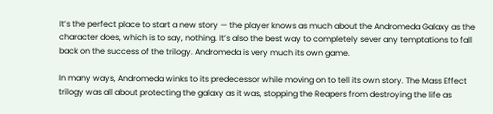It’s the perfect place to start a new story — the player knows as much about the Andromeda Galaxy as the character does, which is to say, nothing. It’s also the best way to completely sever any temptations to fall back on the success of the trilogy. Andromeda is very much its own game.

In many ways, Andromeda winks to its predecessor while moving on to tell its own story. The Mass Effect trilogy was all about protecting the galaxy as it was, stopping the Reapers from destroying the life as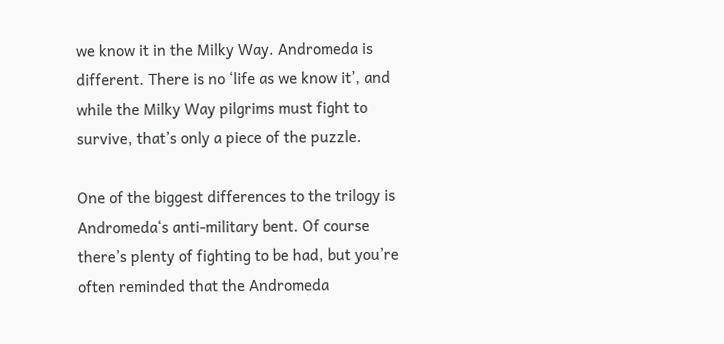we know it in the Milky Way. Andromeda is different. There is no ‘life as we know it’, and while the Milky Way pilgrims must fight to survive, that’s only a piece of the puzzle.

One of the biggest differences to the trilogy is Andromeda‘s anti-military bent. Of course there’s plenty of fighting to be had, but you’re often reminded that the Andromeda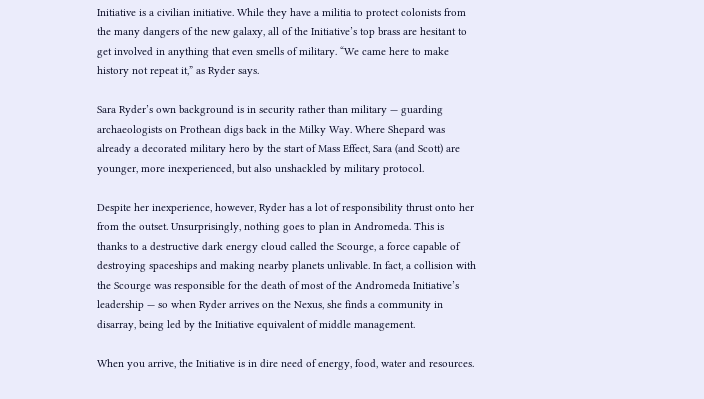Initiative is a civilian initiative. While they have a militia to protect colonists from the many dangers of the new galaxy, all of the Initiative’s top brass are hesitant to get involved in anything that even smells of military. “We came here to make history not repeat it,” as Ryder says.

Sara Ryder’s own background is in security rather than military — guarding archaeologists on Prothean digs back in the Milky Way. Where Shepard was already a decorated military hero by the start of Mass Effect, Sara (and Scott) are younger, more inexperienced, but also unshackled by military protocol.

Despite her inexperience, however, Ryder has a lot of responsibility thrust onto her from the outset. Unsurprisingly, nothing goes to plan in Andromeda. This is thanks to a destructive dark energy cloud called the Scourge, a force capable of destroying spaceships and making nearby planets unlivable. In fact, a collision with the Scourge was responsible for the death of most of the Andromeda Initiative’s leadership — so when Ryder arrives on the Nexus, she finds a community in disarray, being led by the Initiative equivalent of middle management.

When you arrive, the Initiative is in dire need of energy, food, water and resources.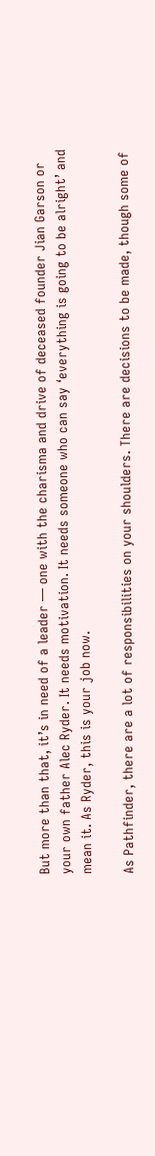But more than that, it’s in need of a leader — one with the charisma and drive of deceased founder Jian Garson or your own father Alec Ryder. It needs motivation. It needs someone who can say ‘everything is going to be alright’ and mean it. As Ryder, this is your job now.

As Pathfinder, there are a lot of responsibilities on your shoulders. There are decisions to be made, though some of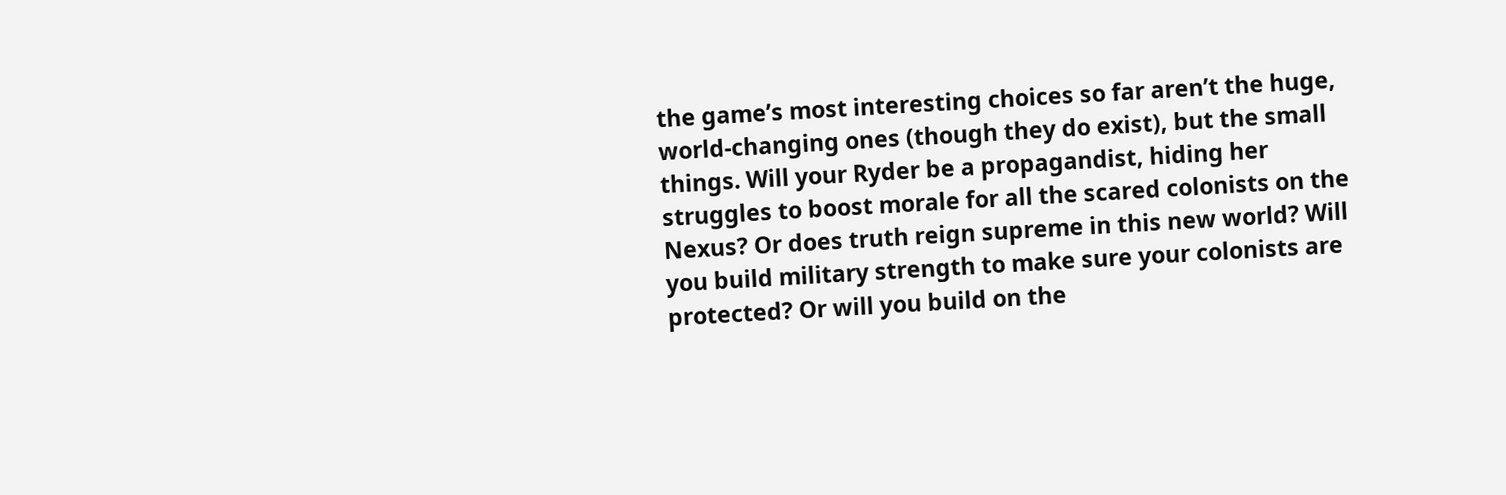the game’s most interesting choices so far aren’t the huge, world-changing ones (though they do exist), but the small things. Will your Ryder be a propagandist, hiding her struggles to boost morale for all the scared colonists on the Nexus? Or does truth reign supreme in this new world? Will you build military strength to make sure your colonists are protected? Or will you build on the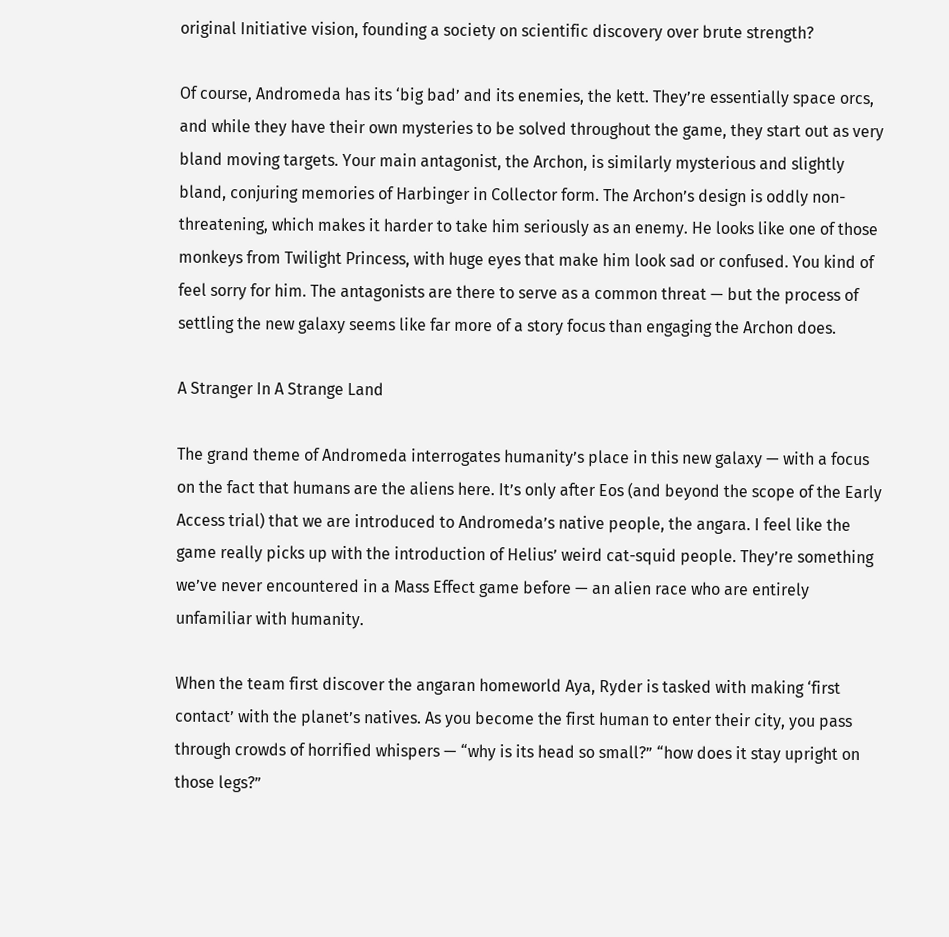original Initiative vision, founding a society on scientific discovery over brute strength?

Of course, Andromeda has its ‘big bad’ and its enemies, the kett. They’re essentially space orcs, and while they have their own mysteries to be solved throughout the game, they start out as very bland moving targets. Your main antagonist, the Archon, is similarly mysterious and slightly bland, conjuring memories of Harbinger in Collector form. The Archon’s design is oddly non-threatening, which makes it harder to take him seriously as an enemy. He looks like one of those monkeys from Twilight Princess, with huge eyes that make him look sad or confused. You kind of feel sorry for him. The antagonists are there to serve as a common threat — but the process of settling the new galaxy seems like far more of a story focus than engaging the Archon does.

A Stranger In A Strange Land

The grand theme of Andromeda interrogates humanity’s place in this new galaxy — with a focus on the fact that humans are the aliens here. It’s only after Eos (and beyond the scope of the Early Access trial) that we are introduced to Andromeda’s native people, the angara. I feel like the game really picks up with the introduction of Helius’ weird cat-squid people. They’re something we’ve never encountered in a Mass Effect game before — an alien race who are entirely unfamiliar with humanity.

When the team first discover the angaran homeworld Aya, Ryder is tasked with making ‘first contact’ with the planet’s natives. As you become the first human to enter their city, you pass through crowds of horrified whispers — “why is its head so small?” “how does it stay upright on those legs?”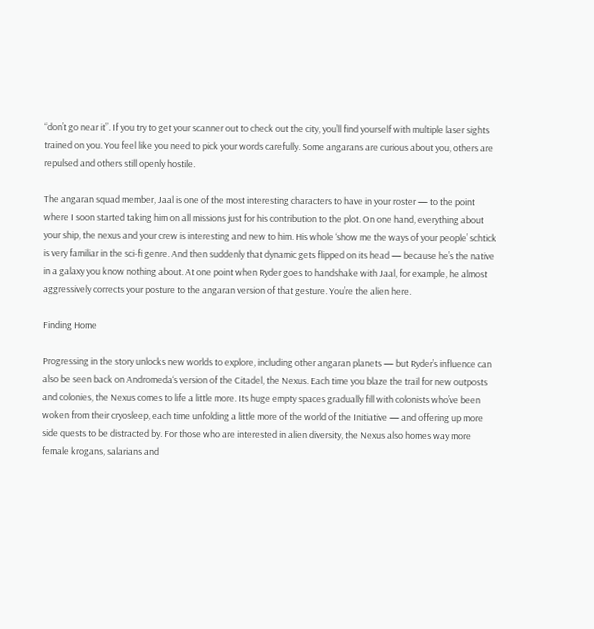“don’t go near it”. If you try to get your scanner out to check out the city, you’ll find yourself with multiple laser sights trained on you. You feel like you need to pick your words carefully. Some angarans are curious about you, others are repulsed and others still openly hostile.

The angaran squad member, Jaal is one of the most interesting characters to have in your roster — to the point where I soon started taking him on all missions just for his contribution to the plot. On one hand, everything about your ship, the nexus and your crew is interesting and new to him. His whole ‘show me the ways of your people’ schtick is very familiar in the sci-fi genre. And then suddenly that dynamic gets flipped on its head — because he’s the native in a galaxy you know nothing about. At one point when Ryder goes to handshake with Jaal, for example, he almost aggressively corrects your posture to the angaran version of that gesture. You’re the alien here.

Finding Home

Progressing in the story unlocks new worlds to explore, including other angaran planets — but Ryder’s influence can also be seen back on Andromeda‘s version of the Citadel, the Nexus. Each time you blaze the trail for new outposts and colonies, the Nexus comes to life a little more. Its huge empty spaces gradually fill with colonists who’ve been woken from their cryosleep, each time unfolding a little more of the world of the Initiative — and offering up more side quests to be distracted by. For those who are interested in alien diversity, the Nexus also homes way more female krogans, salarians and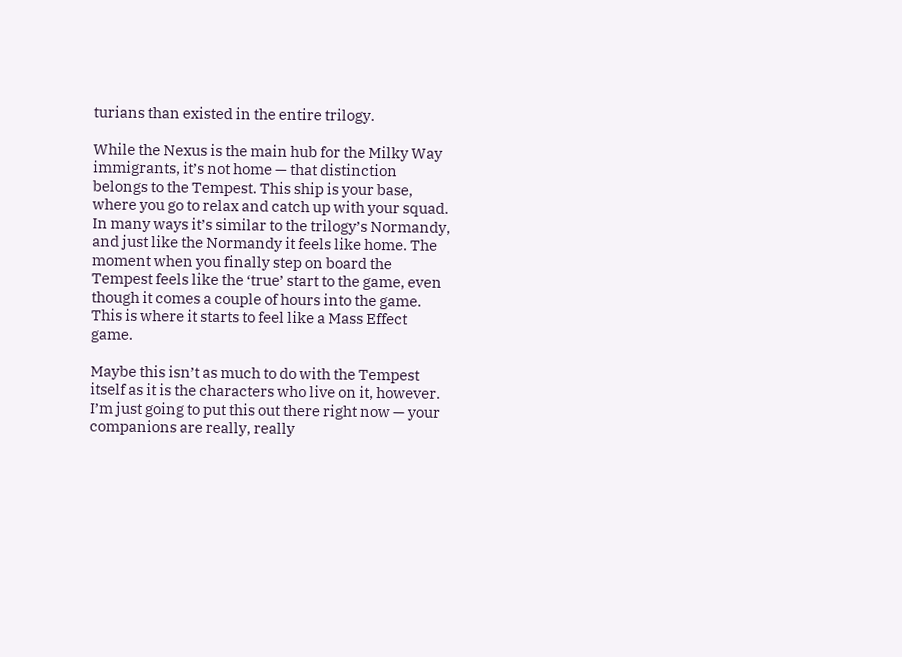turians than existed in the entire trilogy.

While the Nexus is the main hub for the Milky Way immigrants, it’s not home — that distinction belongs to the Tempest. This ship is your base, where you go to relax and catch up with your squad. In many ways it’s similar to the trilogy’s Normandy, and just like the Normandy it feels like home. The moment when you finally step on board the Tempest feels like the ‘true’ start to the game, even though it comes a couple of hours into the game. This is where it starts to feel like a Mass Effect game.

Maybe this isn’t as much to do with the Tempest itself as it is the characters who live on it, however. I’m just going to put this out there right now — your companions are really, really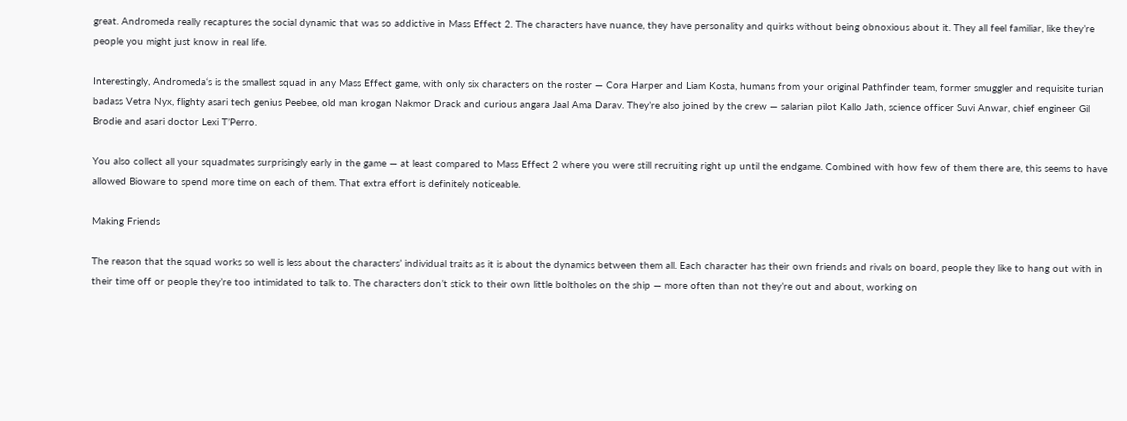great. Andromeda really recaptures the social dynamic that was so addictive in Mass Effect 2. The characters have nuance, they have personality and quirks without being obnoxious about it. They all feel familiar, like they’re people you might just know in real life.

Interestingly, Andromeda‘s is the smallest squad in any Mass Effect game, with only six characters on the roster — Cora Harper and Liam Kosta, humans from your original Pathfinder team, former smuggler and requisite turian badass Vetra Nyx, flighty asari tech genius Peebee, old man krogan Nakmor Drack and curious angara Jaal Ama Darav. They’re also joined by the crew — salarian pilot Kallo Jath, science officer Suvi Anwar, chief engineer Gil Brodie and asari doctor Lexi T’Perro.

You also collect all your squadmates surprisingly early in the game — at least compared to Mass Effect 2 where you were still recruiting right up until the endgame. Combined with how few of them there are, this seems to have allowed Bioware to spend more time on each of them. That extra effort is definitely noticeable.

Making Friends

The reason that the squad works so well is less about the characters’ individual traits as it is about the dynamics between them all. Each character has their own friends and rivals on board, people they like to hang out with in their time off or people they’re too intimidated to talk to. The characters don’t stick to their own little boltholes on the ship — more often than not they’re out and about, working on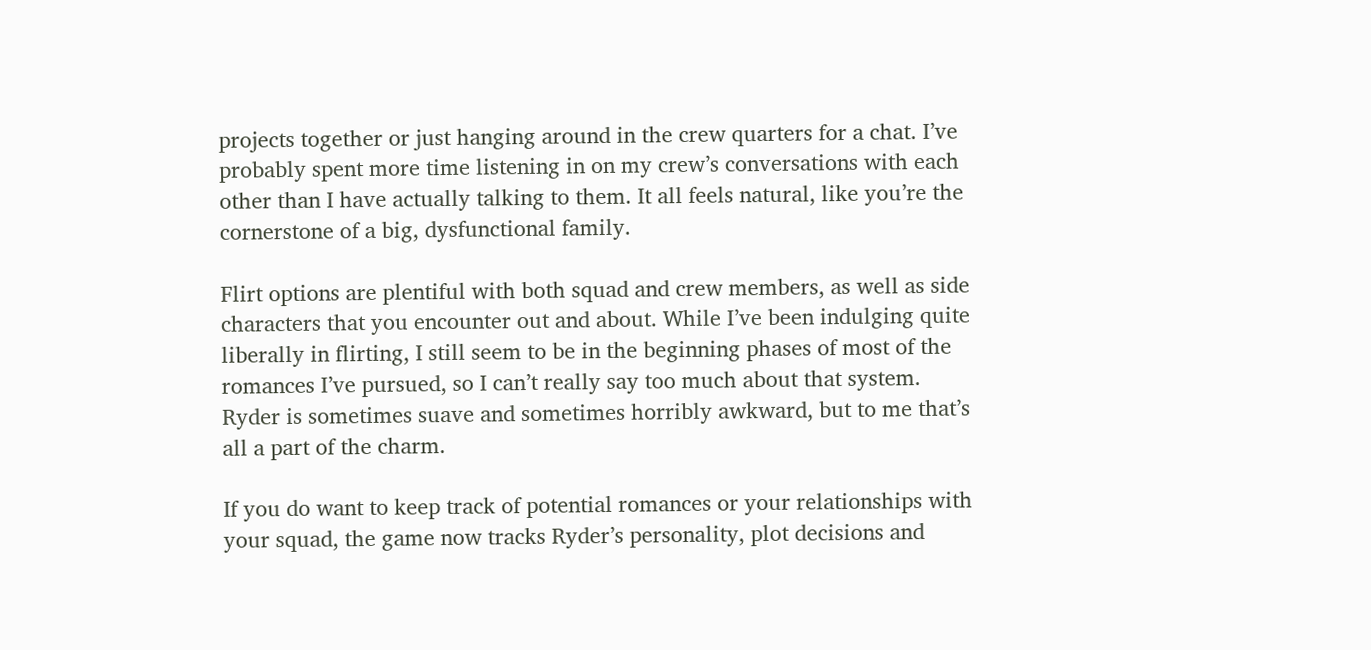projects together or just hanging around in the crew quarters for a chat. I’ve probably spent more time listening in on my crew’s conversations with each other than I have actually talking to them. It all feels natural, like you’re the cornerstone of a big, dysfunctional family.

Flirt options are plentiful with both squad and crew members, as well as side characters that you encounter out and about. While I’ve been indulging quite liberally in flirting, I still seem to be in the beginning phases of most of the romances I’ve pursued, so I can’t really say too much about that system. Ryder is sometimes suave and sometimes horribly awkward, but to me that’s all a part of the charm.

If you do want to keep track of potential romances or your relationships with your squad, the game now tracks Ryder’s personality, plot decisions and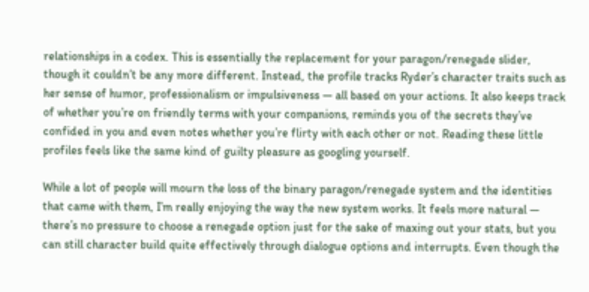relationships in a codex. This is essentially the replacement for your paragon/renegade slider, though it couldn’t be any more different. Instead, the profile tracks Ryder’s character traits such as her sense of humor, professionalism or impulsiveness — all based on your actions. It also keeps track of whether you’re on friendly terms with your companions, reminds you of the secrets they’ve confided in you and even notes whether you’re flirty with each other or not. Reading these little profiles feels like the same kind of guilty pleasure as googling yourself.

While a lot of people will mourn the loss of the binary paragon/renegade system and the identities that came with them, I’m really enjoying the way the new system works. It feels more natural — there’s no pressure to choose a renegade option just for the sake of maxing out your stats, but you can still character build quite effectively through dialogue options and interrupts. Even though the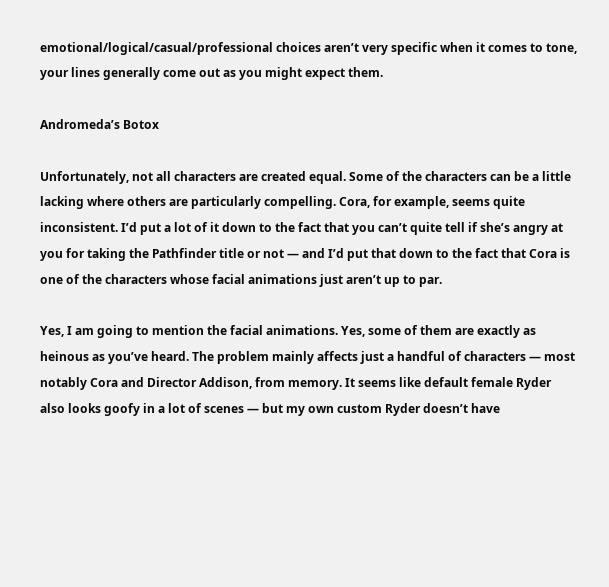emotional/logical/casual/professional choices aren’t very specific when it comes to tone, your lines generally come out as you might expect them.

Andromeda’s Botox

Unfortunately, not all characters are created equal. Some of the characters can be a little lacking where others are particularly compelling. Cora, for example, seems quite inconsistent. I’d put a lot of it down to the fact that you can’t quite tell if she’s angry at you for taking the Pathfinder title or not — and I’d put that down to the fact that Cora is one of the characters whose facial animations just aren’t up to par.

Yes, I am going to mention the facial animations. Yes, some of them are exactly as heinous as you’ve heard. The problem mainly affects just a handful of characters — most notably Cora and Director Addison, from memory. It seems like default female Ryder also looks goofy in a lot of scenes — but my own custom Ryder doesn’t have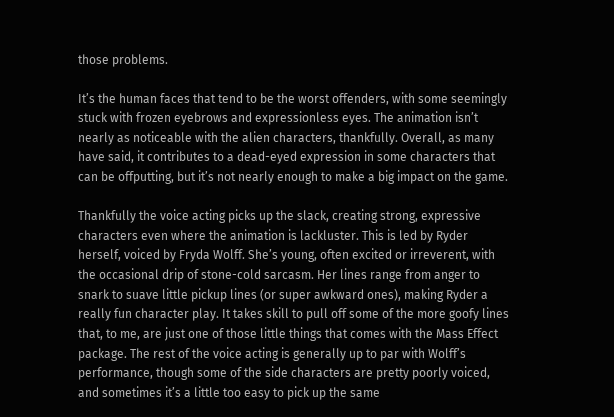those problems.

It’s the human faces that tend to be the worst offenders, with some seemingly stuck with frozen eyebrows and expressionless eyes. The animation isn’t nearly as noticeable with the alien characters, thankfully. Overall, as many have said, it contributes to a dead-eyed expression in some characters that can be offputting, but it’s not nearly enough to make a big impact on the game.

Thankfully the voice acting picks up the slack, creating strong, expressive characters even where the animation is lackluster. This is led by Ryder herself, voiced by Fryda Wolff. She’s young, often excited or irreverent, with the occasional drip of stone-cold sarcasm. Her lines range from anger to snark to suave little pickup lines (or super awkward ones), making Ryder a really fun character play. It takes skill to pull off some of the more goofy lines that, to me, are just one of those little things that comes with the Mass Effect package. The rest of the voice acting is generally up to par with Wolff’s performance, though some of the side characters are pretty poorly voiced, and sometimes it’s a little too easy to pick up the same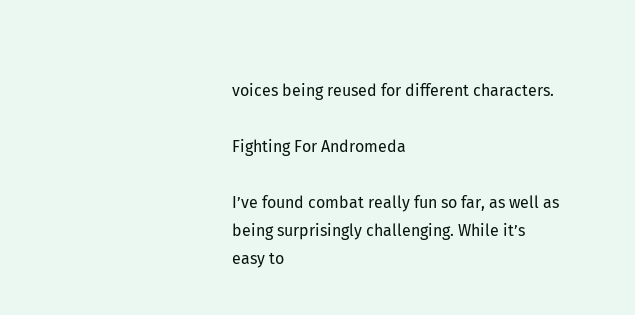voices being reused for different characters.

Fighting For Andromeda

I’ve found combat really fun so far, as well as being surprisingly challenging. While it’s easy to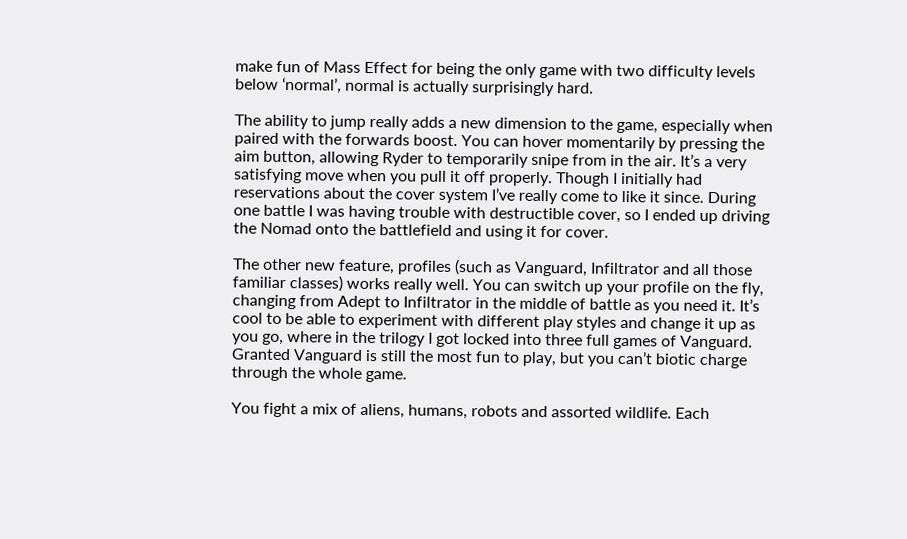make fun of Mass Effect for being the only game with two difficulty levels below ‘normal’, normal is actually surprisingly hard.

The ability to jump really adds a new dimension to the game, especially when paired with the forwards boost. You can hover momentarily by pressing the aim button, allowing Ryder to temporarily snipe from in the air. It’s a very satisfying move when you pull it off properly. Though I initially had reservations about the cover system I’ve really come to like it since. During one battle I was having trouble with destructible cover, so I ended up driving the Nomad onto the battlefield and using it for cover.

The other new feature, profiles (such as Vanguard, Infiltrator and all those familiar classes) works really well. You can switch up your profile on the fly, changing from Adept to Infiltrator in the middle of battle as you need it. It’s cool to be able to experiment with different play styles and change it up as you go, where in the trilogy I got locked into three full games of Vanguard. Granted Vanguard is still the most fun to play, but you can’t biotic charge through the whole game.

You fight a mix of aliens, humans, robots and assorted wildlife. Each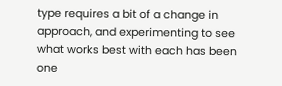type requires a bit of a change in approach, and experimenting to see what works best with each has been one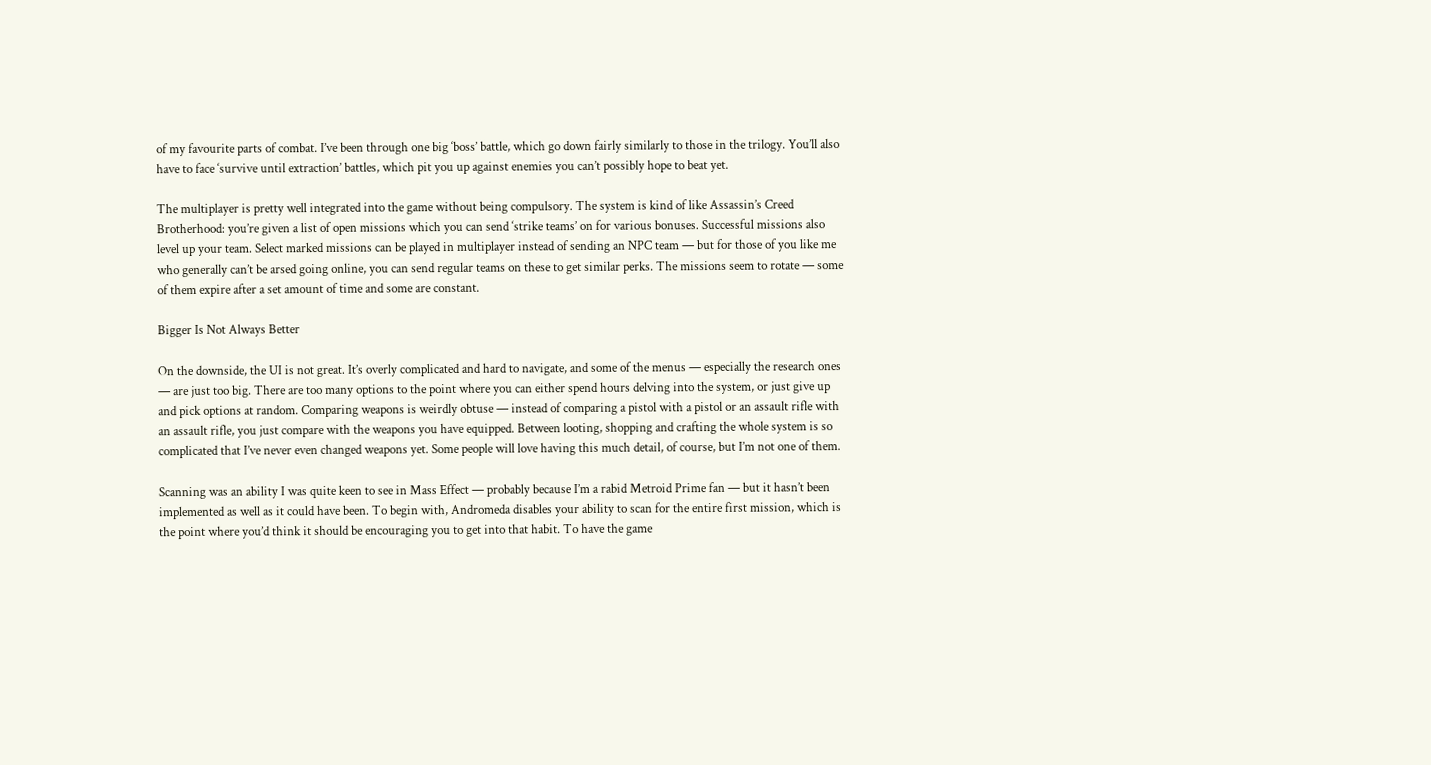of my favourite parts of combat. I’ve been through one big ‘boss’ battle, which go down fairly similarly to those in the trilogy. You’ll also have to face ‘survive until extraction’ battles, which pit you up against enemies you can’t possibly hope to beat yet.

The multiplayer is pretty well integrated into the game without being compulsory. The system is kind of like Assassin’s Creed Brotherhood: you’re given a list of open missions which you can send ‘strike teams’ on for various bonuses. Successful missions also level up your team. Select marked missions can be played in multiplayer instead of sending an NPC team — but for those of you like me who generally can’t be arsed going online, you can send regular teams on these to get similar perks. The missions seem to rotate — some of them expire after a set amount of time and some are constant.

Bigger Is Not Always Better

On the downside, the UI is not great. It’s overly complicated and hard to navigate, and some of the menus — especially the research ones — are just too big. There are too many options to the point where you can either spend hours delving into the system, or just give up and pick options at random. Comparing weapons is weirdly obtuse — instead of comparing a pistol with a pistol or an assault rifle with an assault rifle, you just compare with the weapons you have equipped. Between looting, shopping and crafting the whole system is so complicated that I’ve never even changed weapons yet. Some people will love having this much detail, of course, but I’m not one of them.

Scanning was an ability I was quite keen to see in Mass Effect — probably because I’m a rabid Metroid Prime fan — but it hasn’t been implemented as well as it could have been. To begin with, Andromeda disables your ability to scan for the entire first mission, which is the point where you’d think it should be encouraging you to get into that habit. To have the game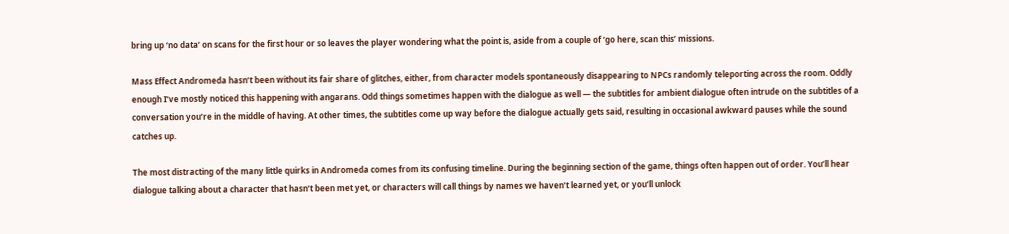bring up ‘no data’ on scans for the first hour or so leaves the player wondering what the point is, aside from a couple of ‘go here, scan this’ missions.

Mass Effect Andromeda hasn’t been without its fair share of glitches, either, from character models spontaneously disappearing to NPCs randomly teleporting across the room. Oddly enough I’ve mostly noticed this happening with angarans. Odd things sometimes happen with the dialogue as well — the subtitles for ambient dialogue often intrude on the subtitles of a conversation you’re in the middle of having. At other times, the subtitles come up way before the dialogue actually gets said, resulting in occasional awkward pauses while the sound catches up.

The most distracting of the many little quirks in Andromeda comes from its confusing timeline. During the beginning section of the game, things often happen out of order. You’ll hear dialogue talking about a character that hasn’t been met yet, or characters will call things by names we haven’t learned yet, or you’ll unlock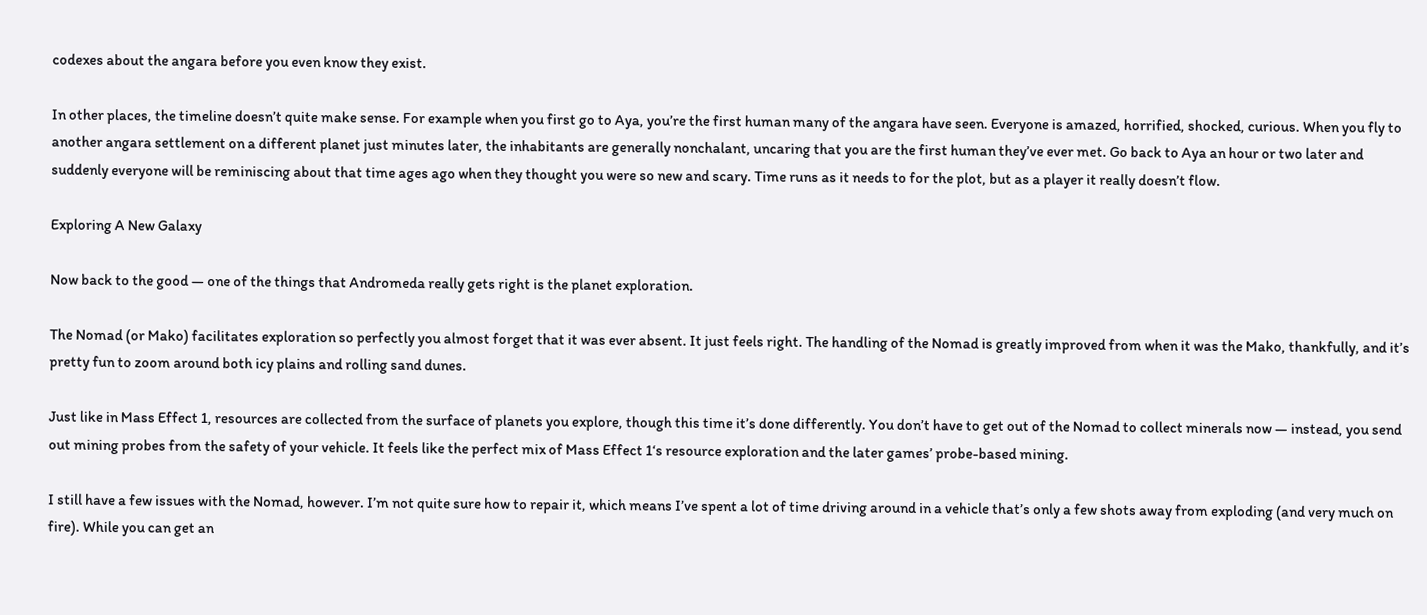codexes about the angara before you even know they exist.

In other places, the timeline doesn’t quite make sense. For example when you first go to Aya, you’re the first human many of the angara have seen. Everyone is amazed, horrified, shocked, curious. When you fly to another angara settlement on a different planet just minutes later, the inhabitants are generally nonchalant, uncaring that you are the first human they’ve ever met. Go back to Aya an hour or two later and suddenly everyone will be reminiscing about that time ages ago when they thought you were so new and scary. Time runs as it needs to for the plot, but as a player it really doesn’t flow.

Exploring A New Galaxy

Now back to the good — one of the things that Andromeda really gets right is the planet exploration.

The Nomad (or Mako) facilitates exploration so perfectly you almost forget that it was ever absent. It just feels right. The handling of the Nomad is greatly improved from when it was the Mako, thankfully, and it’s pretty fun to zoom around both icy plains and rolling sand dunes.

Just like in Mass Effect 1, resources are collected from the surface of planets you explore, though this time it’s done differently. You don’t have to get out of the Nomad to collect minerals now — instead, you send out mining probes from the safety of your vehicle. It feels like the perfect mix of Mass Effect 1‘s resource exploration and the later games’ probe-based mining.

I still have a few issues with the Nomad, however. I’m not quite sure how to repair it, which means I’ve spent a lot of time driving around in a vehicle that’s only a few shots away from exploding (and very much on fire). While you can get an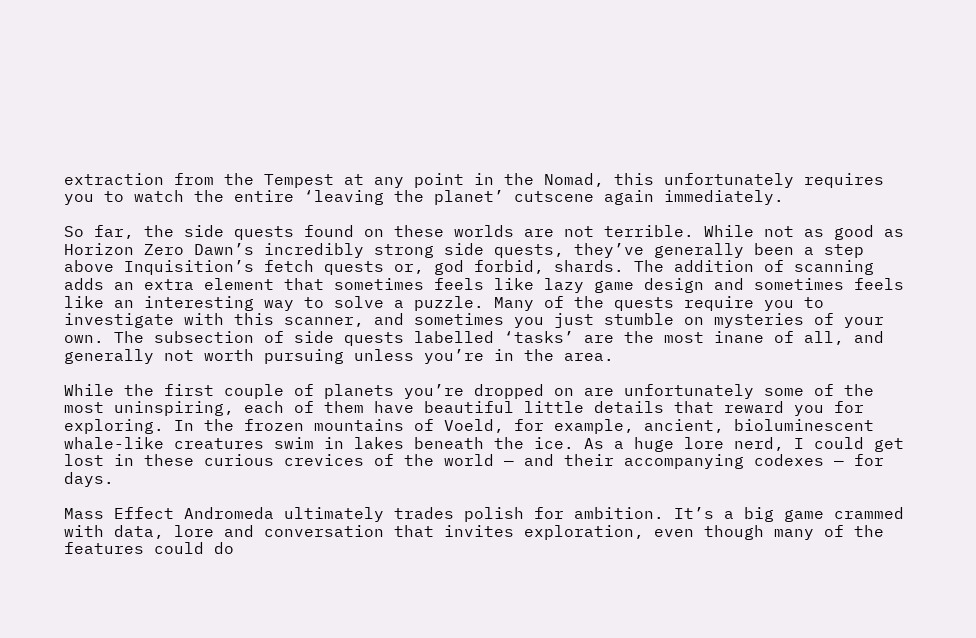extraction from the Tempest at any point in the Nomad, this unfortunately requires you to watch the entire ‘leaving the planet’ cutscene again immediately.

So far, the side quests found on these worlds are not terrible. While not as good as Horizon Zero Dawn’s incredibly strong side quests, they’ve generally been a step above Inquisition’s fetch quests or, god forbid, shards. The addition of scanning adds an extra element that sometimes feels like lazy game design and sometimes feels like an interesting way to solve a puzzle. Many of the quests require you to investigate with this scanner, and sometimes you just stumble on mysteries of your own. The subsection of side quests labelled ‘tasks’ are the most inane of all, and generally not worth pursuing unless you’re in the area.

While the first couple of planets you’re dropped on are unfortunately some of the most uninspiring, each of them have beautiful little details that reward you for exploring. In the frozen mountains of Voeld, for example, ancient, bioluminescent whale-like creatures swim in lakes beneath the ice. As a huge lore nerd, I could get lost in these curious crevices of the world — and their accompanying codexes — for days.

Mass Effect Andromeda ultimately trades polish for ambition. It’s a big game crammed with data, lore and conversation that invites exploration, even though many of the features could do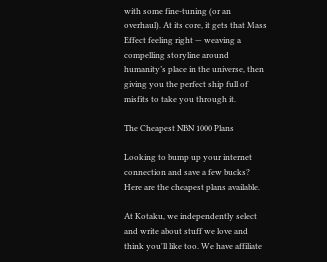with some fine-tuning (or an overhaul). At its core, it gets that Mass Effect feeling right — weaving a compelling storyline around humanity’s place in the universe, then giving you the perfect ship full of misfits to take you through it.

The Cheapest NBN 1000 Plans

Looking to bump up your internet connection and save a few bucks? Here are the cheapest plans available.

At Kotaku, we independently select and write about stuff we love and think you'll like too. We have affiliate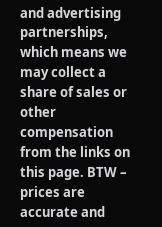and advertising partnerships, which means we may collect a share of sales or other compensation from the links on this page. BTW – prices are accurate and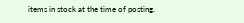items in stock at the time of posting.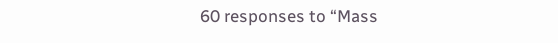60 responses to “Mass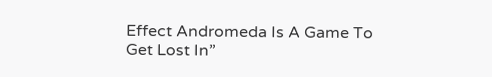Effect Andromeda Is A Game To Get Lost In”